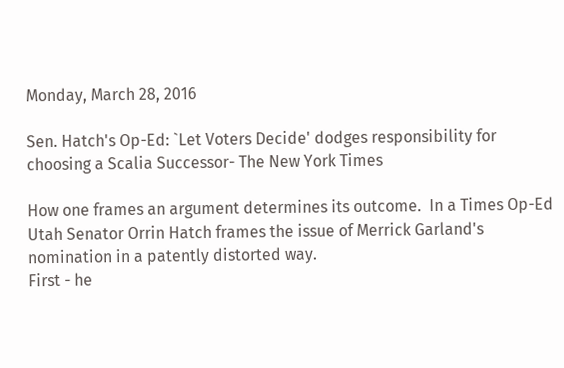Monday, March 28, 2016

Sen. Hatch's Op-Ed: `Let Voters Decide' dodges responsibility for choosing a Scalia Successor- The New York Times

How one frames an argument determines its outcome.  In a Times Op-Ed Utah Senator Orrin Hatch frames the issue of Merrick Garland's nomination in a patently distorted way.
First - he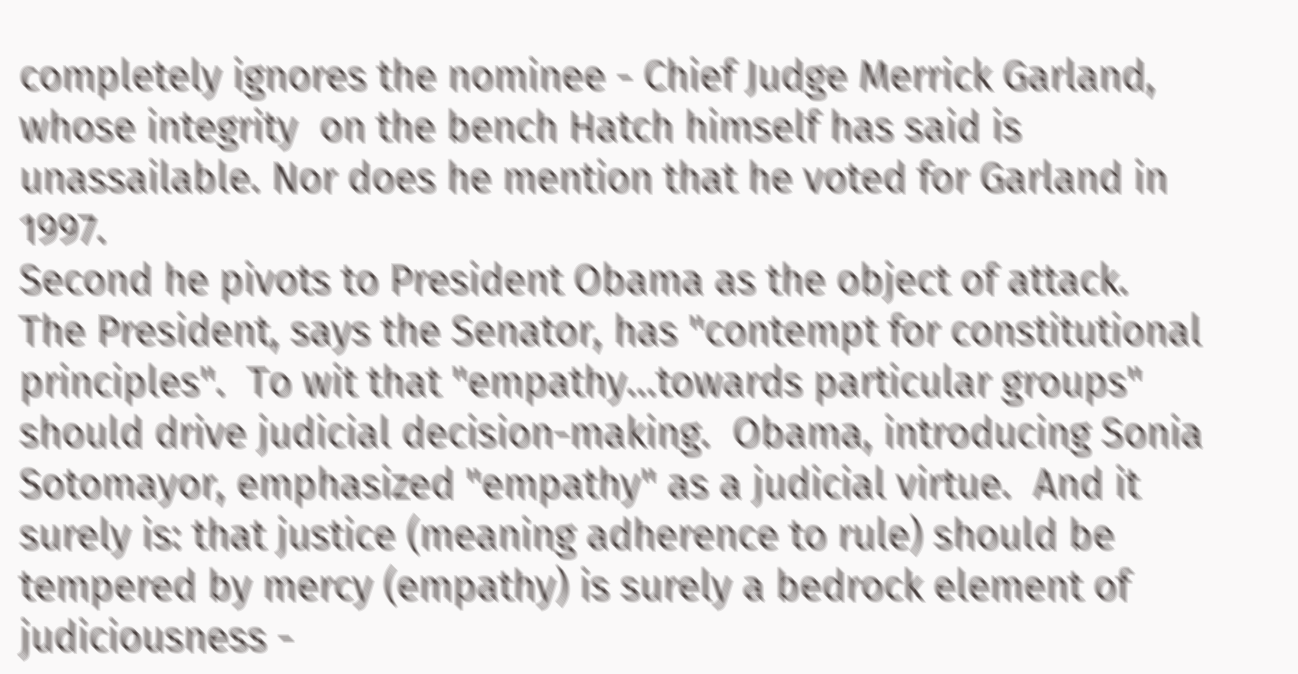completely ignores the nominee - Chief Judge Merrick Garland, whose integrity  on the bench Hatch himself has said is unassailable. Nor does he mention that he voted for Garland in 1997.
Second he pivots to President Obama as the object of attack.  The President, says the Senator, has "contempt for constitutional principles".  To wit that "empathy...towards particular groups" should drive judicial decision-making.  Obama, introducing Sonia Sotomayor, emphasized "empathy" as a judicial virtue.  And it surely is: that justice (meaning adherence to rule) should be tempered by mercy (empathy) is surely a bedrock element of judiciousness -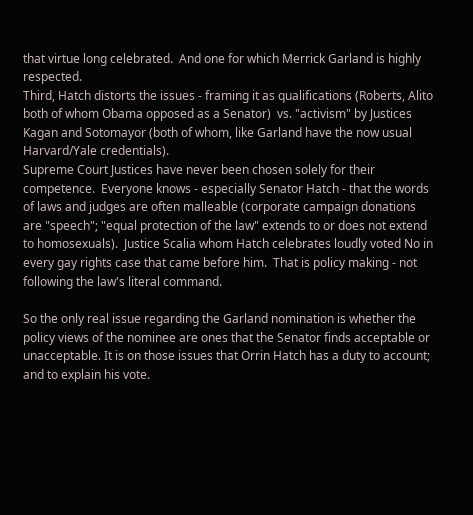that virtue long celebrated.  And one for which Merrick Garland is highly respected.
Third, Hatch distorts the issues - framing it as qualifications (Roberts, Alito both of whom Obama opposed as a Senator)  vs. "activism" by Justices Kagan and Sotomayor (both of whom, like Garland have the now usual Harvard/Yale credentials).
Supreme Court Justices have never been chosen solely for their competence.  Everyone knows - especially Senator Hatch - that the words of laws and judges are often malleable (corporate campaign donations are "speech"; "equal protection of the law" extends to or does not extend to homosexuals).  Justice Scalia whom Hatch celebrates loudly voted No in every gay rights case that came before him.  That is policy making - not following the law's literal command.

So the only real issue regarding the Garland nomination is whether the policy views of the nominee are ones that the Senator finds acceptable or unacceptable. It is on those issues that Orrin Hatch has a duty to account; and to explain his vote.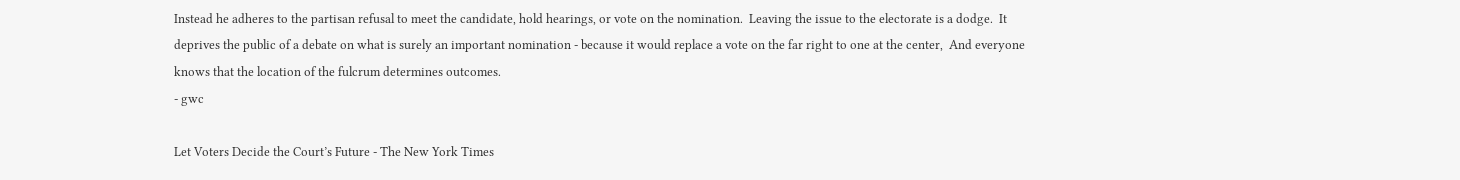Instead he adheres to the partisan refusal to meet the candidate, hold hearings, or vote on the nomination.  Leaving the issue to the electorate is a dodge.  It deprives the public of a debate on what is surely an important nomination - because it would replace a vote on the far right to one at the center,  And everyone knows that the location of the fulcrum determines outcomes.
- gwc

Let Voters Decide the Court’s Future - The New York Times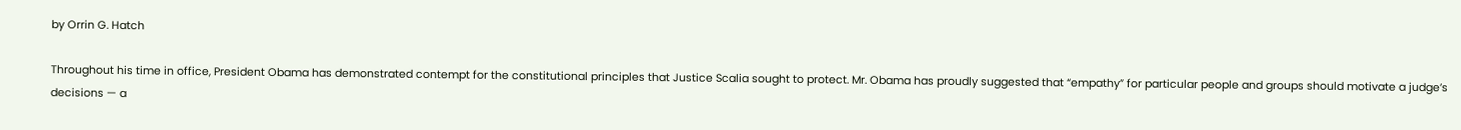by Orrin G. Hatch

Throughout his time in office, President Obama has demonstrated contempt for the constitutional principles that Justice Scalia sought to protect. Mr. Obama has proudly suggested that “empathy” for particular people and groups should motivate a judge’s decisions — a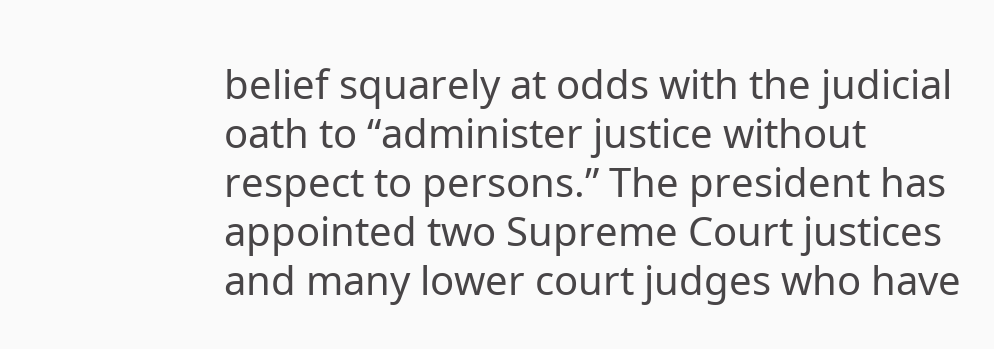belief squarely at odds with the judicial oath to “administer justice without respect to persons.” The president has appointed two Supreme Court justices and many lower court judges who have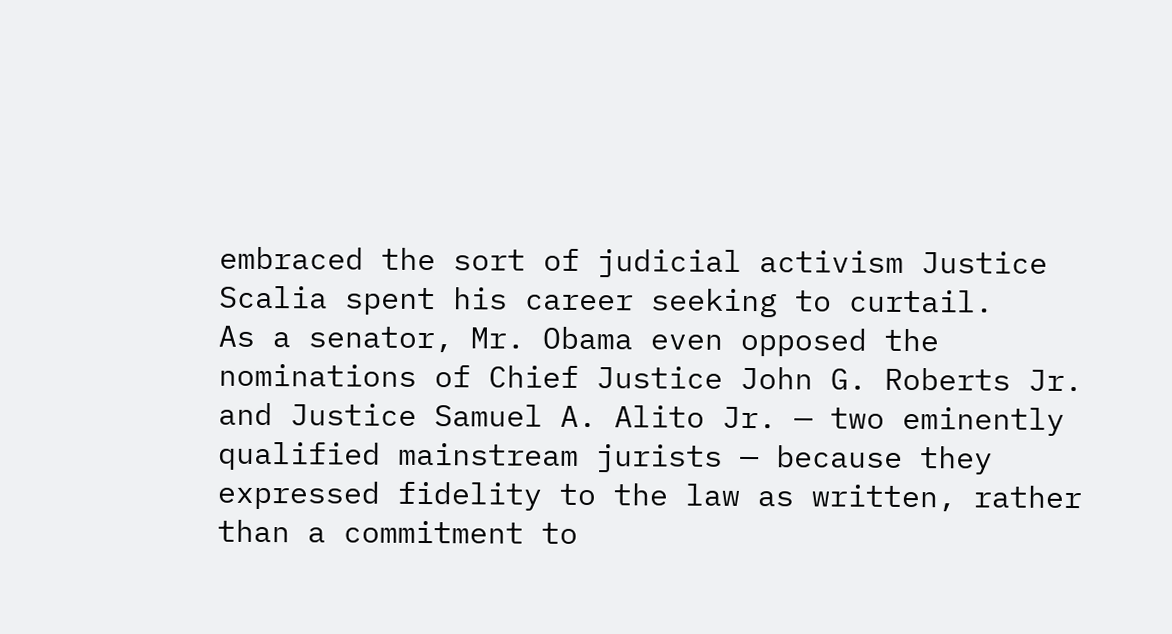embraced the sort of judicial activism Justice Scalia spent his career seeking to curtail.
As a senator, Mr. Obama even opposed the nominations of Chief Justice John G. Roberts Jr. and Justice Samuel A. Alito Jr. — two eminently qualified mainstream jurists — because they expressed fidelity to the law as written, rather than a commitment to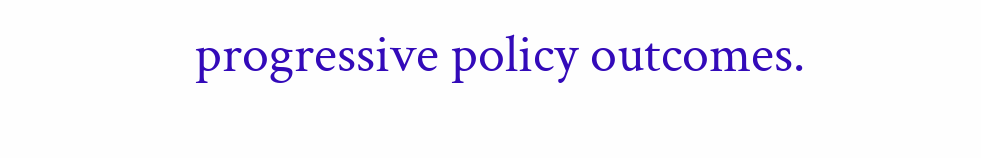progressive policy outcomes.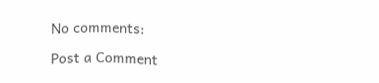No comments:

Post a Comment